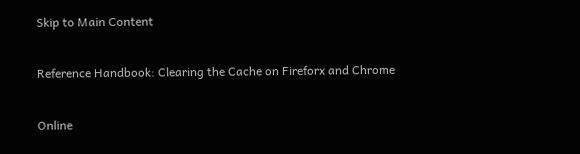Skip to Main Content

Reference Handbook: Clearing the Cache on Fireforx and Chrome

Online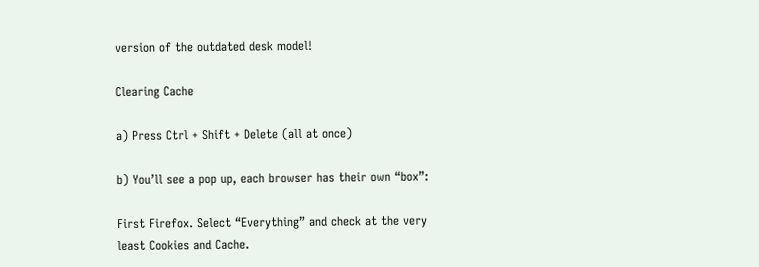version of the outdated desk model!

Clearing Cache

a) Press Ctrl + Shift + Delete (all at once)

b) You’ll see a pop up, each browser has their own “box”:

First Firefox. Select “Everything” and check at the very least Cookies and Cache.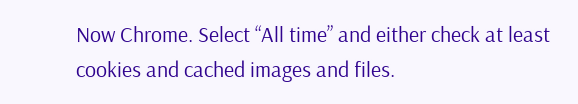Now Chrome. Select “All time” and either check at least cookies and cached images and files.